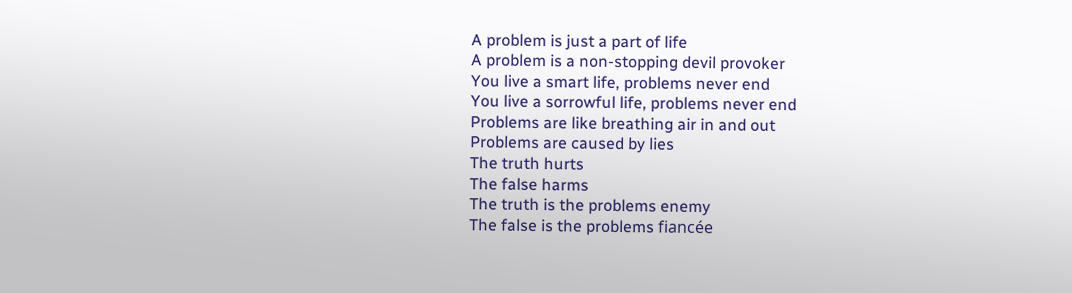A problem is just a part of life
A problem is a non-stopping devil provoker
You live a smart life, problems never end
You live a sorrowful life, problems never end
Problems are like breathing air in and out
Problems are caused by lies
The truth hurts
The false harms
The truth is the problems enemy
The false is the problems fiancée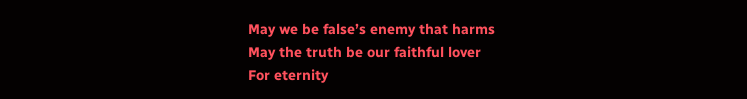May we be false’s enemy that harms
May the truth be our faithful lover
For eternity